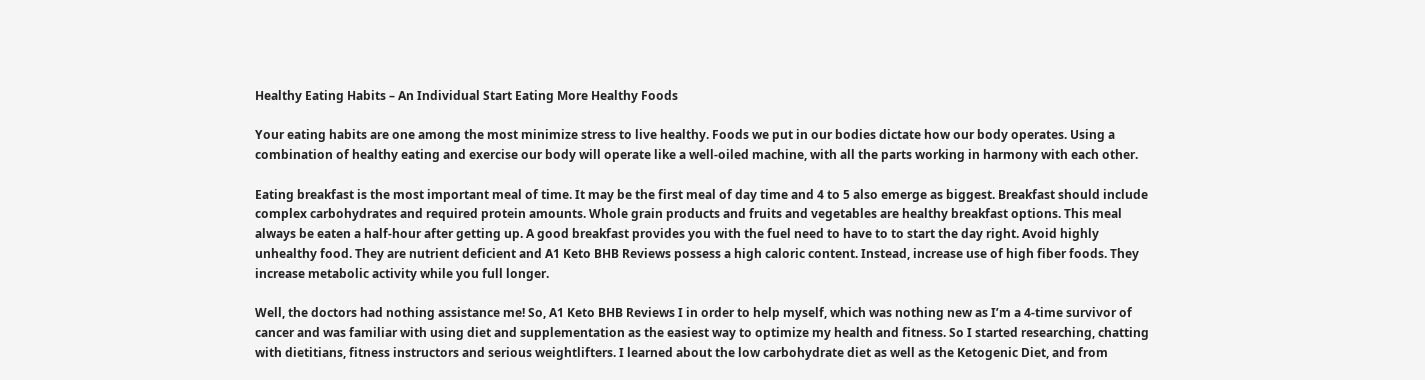Healthy Eating Habits – An Individual Start Eating More Healthy Foods

Your eating habits are one among the most minimize stress to live healthy. Foods we put in our bodies dictate how our body operates. Using a combination of healthy eating and exercise our body will operate like a well-oiled machine, with all the parts working in harmony with each other.

Eating breakfast is the most important meal of time. It may be the first meal of day time and 4 to 5 also emerge as biggest. Breakfast should include complex carbohydrates and required protein amounts. Whole grain products and fruits and vegetables are healthy breakfast options. This meal always be eaten a half-hour after getting up. A good breakfast provides you with the fuel need to have to to start the day right. Avoid highly unhealthy food. They are nutrient deficient and A1 Keto BHB Reviews possess a high caloric content. Instead, increase use of high fiber foods. They increase metabolic activity while you full longer.

Well, the doctors had nothing assistance me! So, A1 Keto BHB Reviews I in order to help myself, which was nothing new as I’m a 4-time survivor of cancer and was familiar with using diet and supplementation as the easiest way to optimize my health and fitness. So I started researching, chatting with dietitians, fitness instructors and serious weightlifters. I learned about the low carbohydrate diet as well as the Ketogenic Diet, and from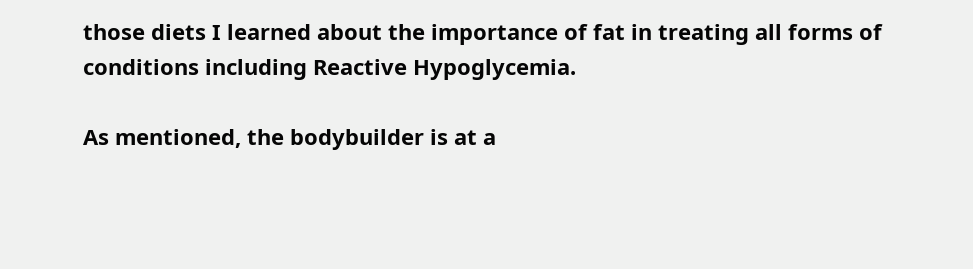those diets I learned about the importance of fat in treating all forms of conditions including Reactive Hypoglycemia.

As mentioned, the bodybuilder is at a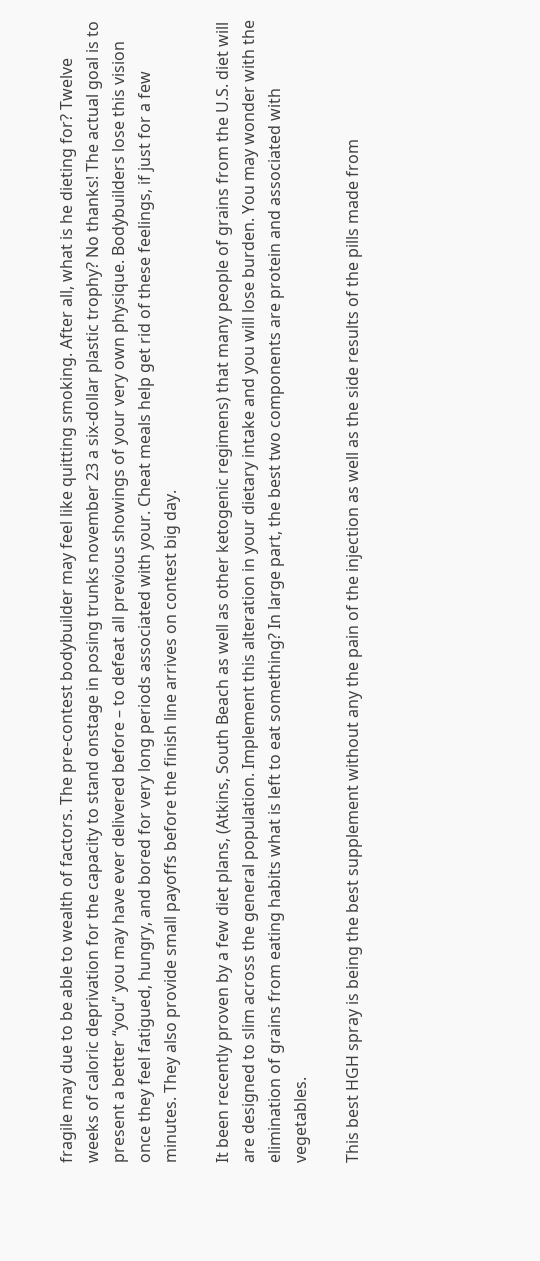fragile may due to be able to wealth of factors. The pre-contest bodybuilder may feel like quitting smoking. After all, what is he dieting for? Twelve weeks of caloric deprivation for the capacity to stand onstage in posing trunks november 23 a six-dollar plastic trophy? No thanks! The actual goal is to present a better “you” you may have ever delivered before – to defeat all previous showings of your very own physique. Bodybuilders lose this vision once they feel fatigued, hungry, and bored for very long periods associated with your. Cheat meals help get rid of these feelings, if just for a few minutes. They also provide small payoffs before the finish line arrives on contest big day.

It been recently proven by a few diet plans, (Atkins, South Beach as well as other ketogenic regimens) that many people of grains from the U.S. diet will are designed to slim across the general population. Implement this alteration in your dietary intake and you will lose burden. You may wonder with the elimination of grains from eating habits what is left to eat something? In large part, the best two components are protein and associated with vegetables.

This best HGH spray is being the best supplement without any the pain of the injection as well as the side results of the pills made from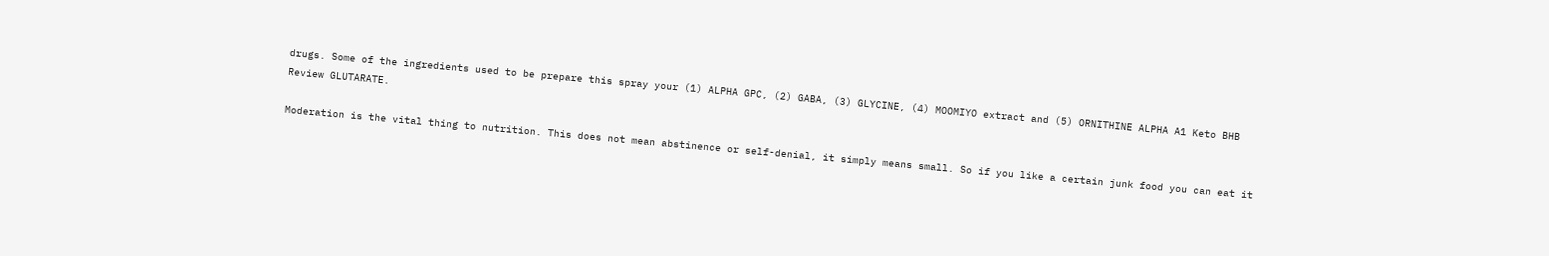drugs. Some of the ingredients used to be prepare this spray your (1) ALPHA GPC, (2) GABA, (3) GLYCINE, (4) MOOMIYO extract and (5) ORNITHINE ALPHA A1 Keto BHB Review GLUTARATE.

Moderation is the vital thing to nutrition. This does not mean abstinence or self-denial, it simply means small. So if you like a certain junk food you can eat it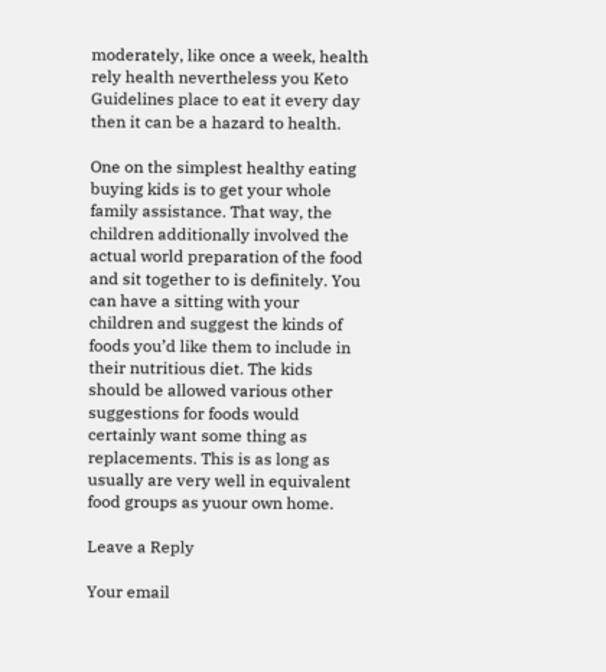moderately, like once a week, health rely health nevertheless you Keto Guidelines place to eat it every day then it can be a hazard to health.

One on the simplest healthy eating buying kids is to get your whole family assistance. That way, the children additionally involved the actual world preparation of the food and sit together to is definitely. You can have a sitting with your children and suggest the kinds of foods you’d like them to include in their nutritious diet. The kids should be allowed various other suggestions for foods would certainly want some thing as replacements. This is as long as usually are very well in equivalent food groups as yuour own home.

Leave a Reply

Your email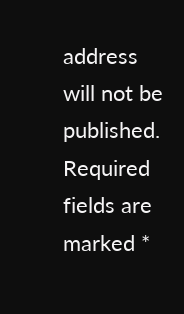address will not be published. Required fields are marked *